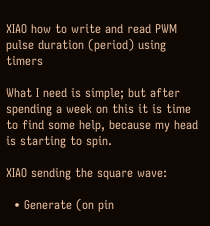XIAO how to write and read PWM pulse duration (period) using timers

What I need is simple; but after spending a week on this it is time to find some help, because my head is starting to spin.

XIAO sending the square wave:

  • Generate (on pin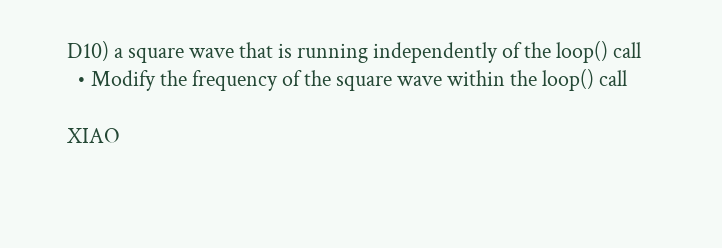D10) a square wave that is running independently of the loop() call
  • Modify the frequency of the square wave within the loop() call

XIAO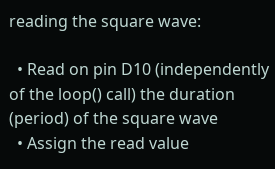reading the square wave:

  • Read on pin D10 (independently of the loop() call) the duration (period) of the square wave
  • Assign the read value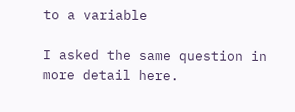to a variable

I asked the same question in more detail here.